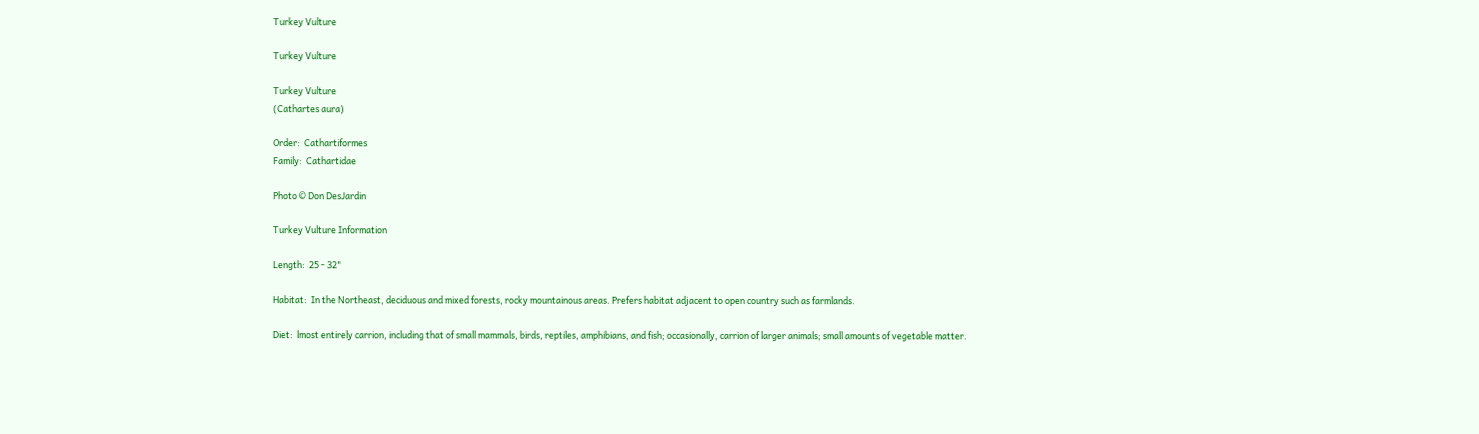Turkey Vulture

Turkey Vulture

Turkey Vulture
(Cathartes aura)

Order:  Cathartiformes
Family:  Cathartidae

Photo © Don DesJardin

Turkey Vulture Information

Length:  25 - 32"

Habitat:  In the Northeast, deciduous and mixed forests, rocky mountainous areas. Prefers habitat adjacent to open country such as farmlands.

Diet:  lmost entirely carrion, including that of small mammals, birds, reptiles, amphibians, and fish; occasionally, carrion of larger animals; small amounts of vegetable matter.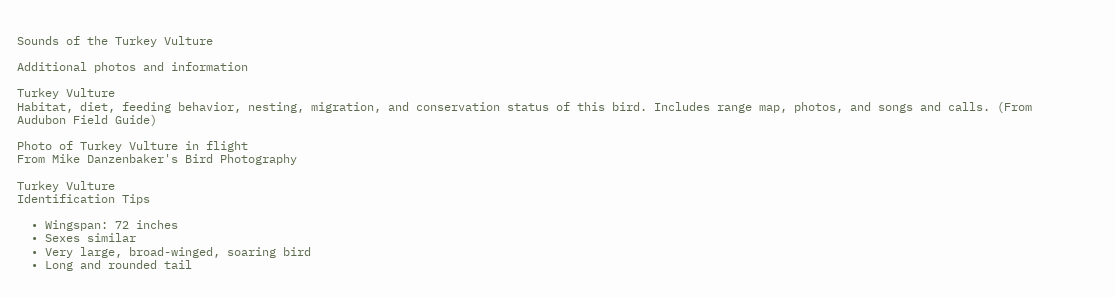Sounds of the Turkey Vulture

Additional photos and information

Turkey Vulture
Habitat, diet, feeding behavior, nesting, migration, and conservation status of this bird. Includes range map, photos, and songs and calls. (From Audubon Field Guide)

Photo of Turkey Vulture in flight
From Mike Danzenbaker's Bird Photography

Turkey Vulture
Identification Tips

  • Wingspan: 72 inches
  • Sexes similar
  • Very large, broad-winged, soaring bird
  • Long and rounded tail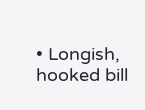• Longish, hooked bill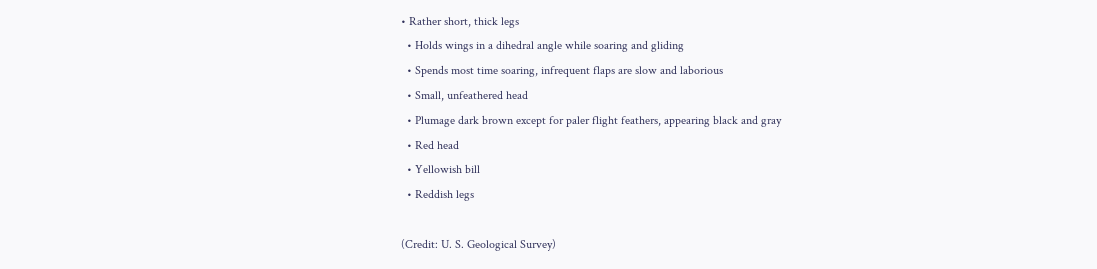• Rather short, thick legs
  • Holds wings in a dihedral angle while soaring and gliding
  • Spends most time soaring, infrequent flaps are slow and laborious
  • Small, unfeathered head
  • Plumage dark brown except for paler flight feathers, appearing black and gray
  • Red head
  • Yellowish bill
  • Reddish legs

(Credit: U. S. Geological Survey)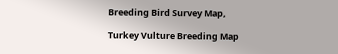Breeding Bird Survey Map,

Turkey Vulture Breeding Map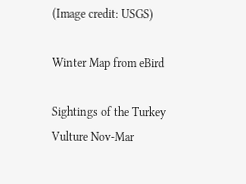(Image credit: USGS)

Winter Map from eBird

Sightings of the Turkey Vulture Nov-Mar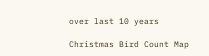over last 10 years

Christmas Bird Count Map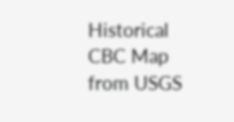Historical CBC Map from USGS